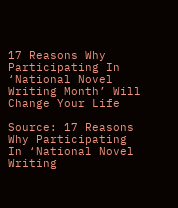17 Reasons Why Participating In ‘National Novel Writing Month’ Will Change Your Life

Source: 17 Reasons Why Participating In ‘National Novel Writing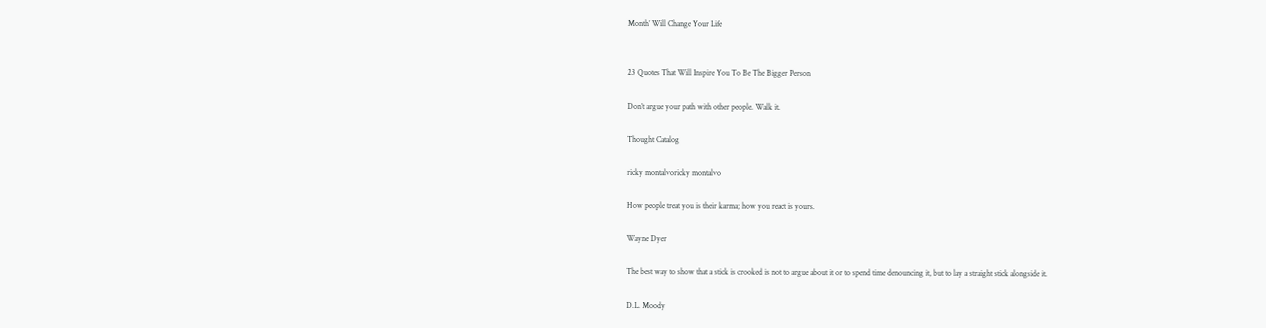Month’ Will Change Your Life


23 Quotes That Will Inspire You To Be The Bigger Person

Don’t argue your path with other people. Walk it.

Thought Catalog

ricky montalvoricky montalvo

How people treat you is their karma; how you react is yours.

Wayne Dyer

The best way to show that a stick is crooked is not to argue about it or to spend time denouncing it, but to lay a straight stick alongside it.

D.L. Moody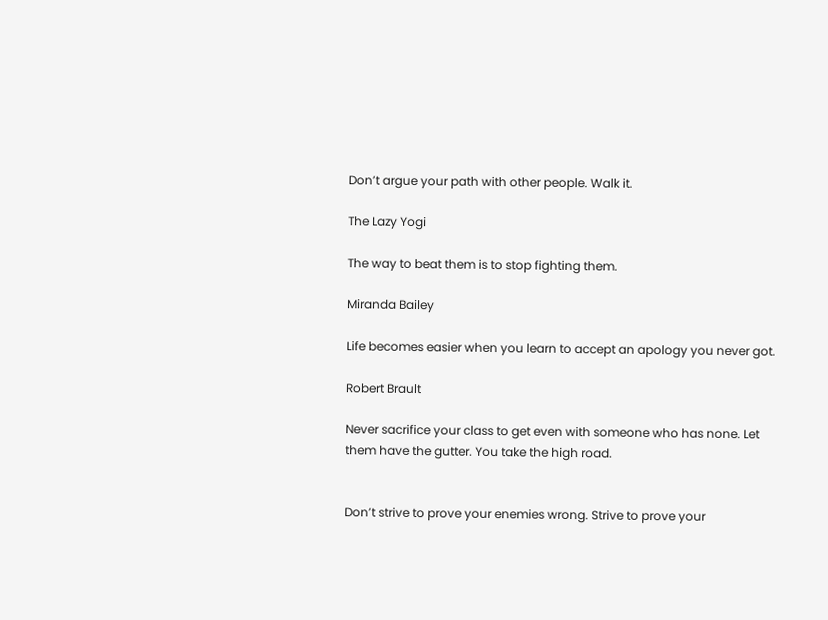Don’t argue your path with other people. Walk it.

The Lazy Yogi

The way to beat them is to stop fighting them.

Miranda Bailey

Life becomes easier when you learn to accept an apology you never got.

Robert Brault

Never sacrifice your class to get even with someone who has none. Let them have the gutter. You take the high road.


Don’t strive to prove your enemies wrong. Strive to prove your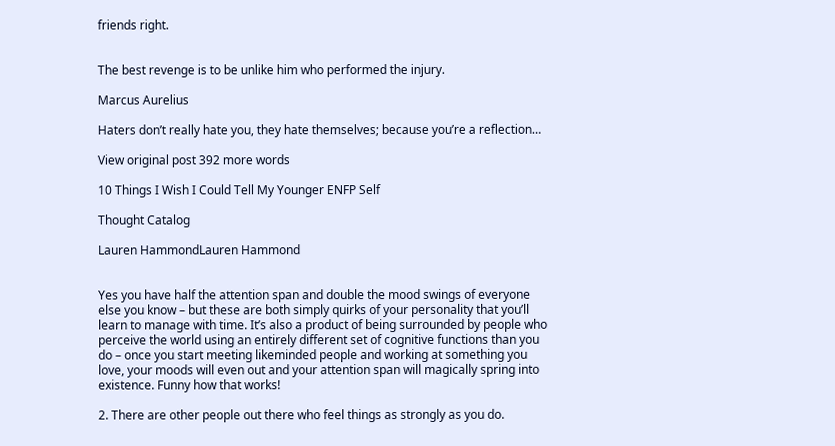friends right.


The best revenge is to be unlike him who performed the injury.

Marcus Aurelius

Haters don’t really hate you, they hate themselves; because you’re a reflection…

View original post 392 more words

10 Things I Wish I Could Tell My Younger ENFP Self

Thought Catalog

Lauren HammondLauren Hammond


Yes you have half the attention span and double the mood swings of everyone else you know – but these are both simply quirks of your personality that you’ll learn to manage with time. It’s also a product of being surrounded by people who perceive the world using an entirely different set of cognitive functions than you do – once you start meeting likeminded people and working at something you love, your moods will even out and your attention span will magically spring into existence. Funny how that works!

2. There are other people out there who feel things as strongly as you do.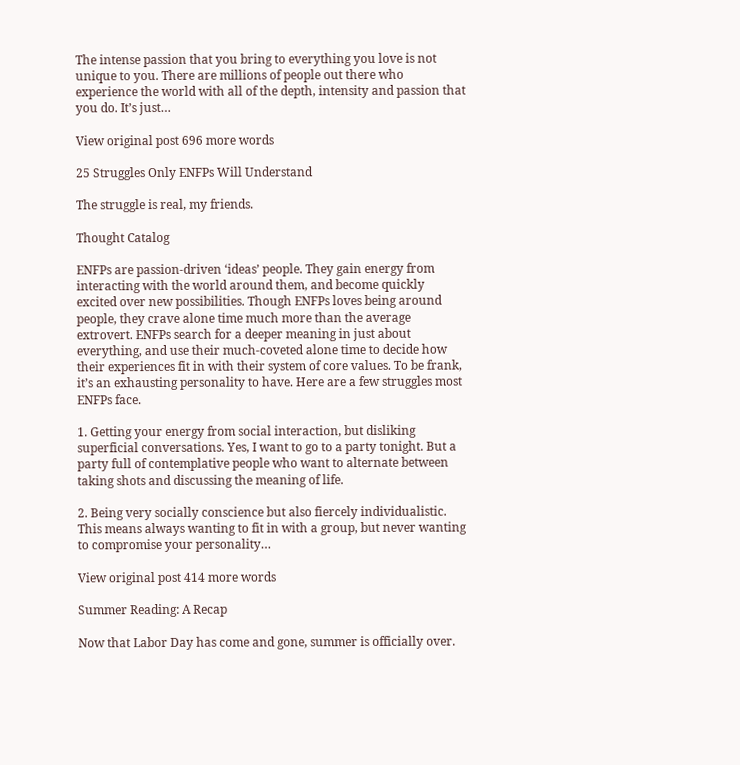The intense passion that you bring to everything you love is not unique to you. There are millions of people out there who experience the world with all of the depth, intensity and passion that you do. It’s just…

View original post 696 more words

25 Struggles Only ENFPs Will Understand

The struggle is real, my friends.

Thought Catalog

ENFPs are passion-driven ‘ideas’ people. They gain energy from interacting with the world around them, and become quickly excited over new possibilities. Though ENFPs loves being around people, they crave alone time much more than the average extrovert. ENFPs search for a deeper meaning in just about everything, and use their much-coveted alone time to decide how their experiences fit in with their system of core values. To be frank, it’s an exhausting personality to have. Here are a few struggles most ENFPs face.

1. Getting your energy from social interaction, but disliking superficial conversations. Yes, I want to go to a party tonight. But a party full of contemplative people who want to alternate between taking shots and discussing the meaning of life.

2. Being very socially conscience but also fiercely individualistic. This means always wanting to fit in with a group, but never wanting to compromise your personality…

View original post 414 more words

Summer Reading: A Recap

Now that Labor Day has come and gone, summer is officially over.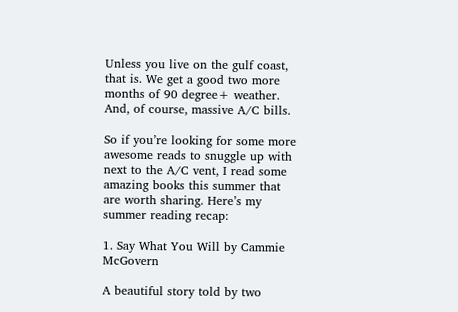Unless you live on the gulf coast, that is. We get a good two more months of 90 degree+ weather. And, of course, massive A/C bills.

So if you’re looking for some more awesome reads to snuggle up with next to the A/C vent, I read some amazing books this summer that are worth sharing. Here’s my summer reading recap:

1. Say What You Will by Cammie McGovern

A beautiful story told by two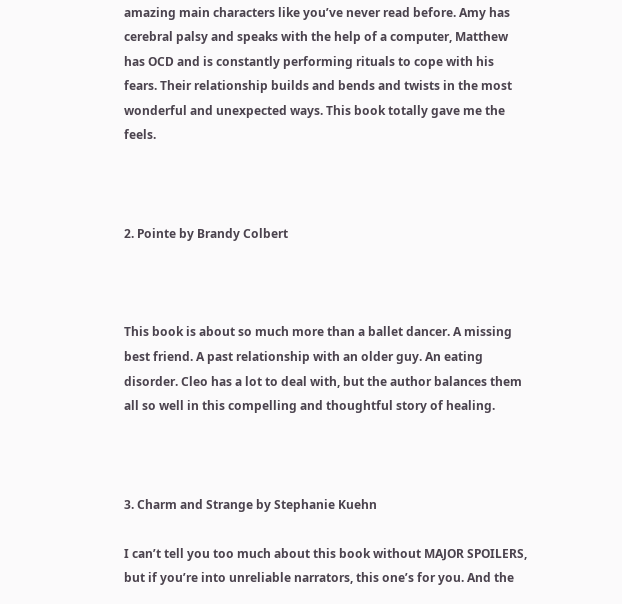amazing main characters like you’ve never read before. Amy has cerebral palsy and speaks with the help of a computer, Matthew has OCD and is constantly performing rituals to cope with his fears. Their relationship builds and bends and twists in the most wonderful and unexpected ways. This book totally gave me the feels.



2. Pointe by Brandy Colbert



This book is about so much more than a ballet dancer. A missing best friend. A past relationship with an older guy. An eating disorder. Cleo has a lot to deal with, but the author balances them all so well in this compelling and thoughtful story of healing.



3. Charm and Strange by Stephanie Kuehn

I can’t tell you too much about this book without MAJOR SPOILERS, but if you’re into unreliable narrators, this one’s for you. And the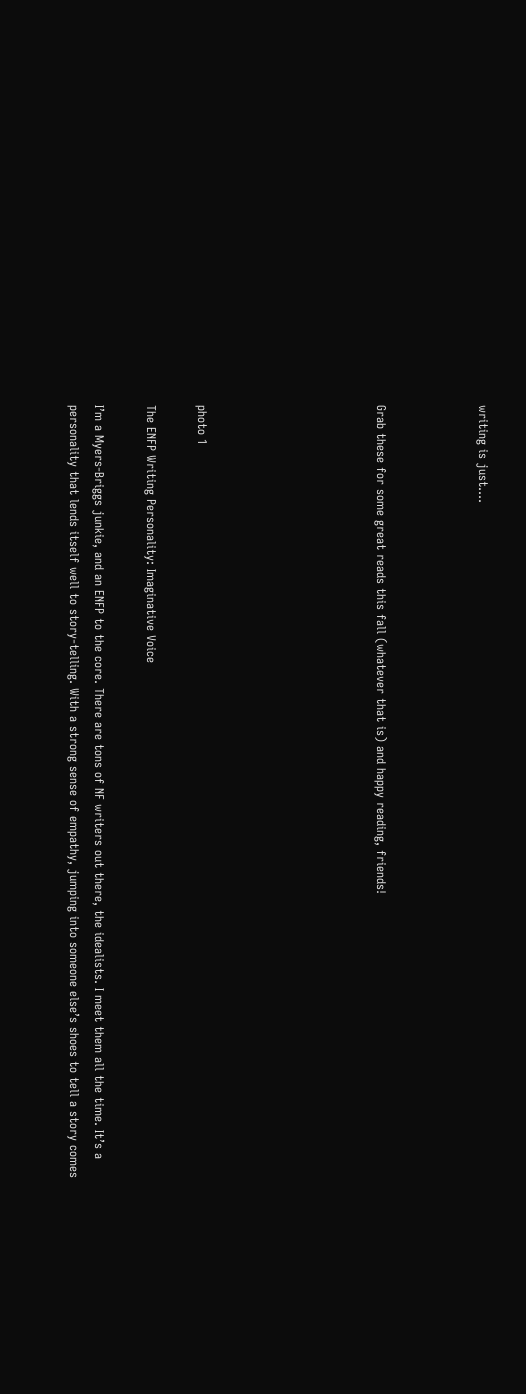writing is just….



Grab these for some great reads this fall (whatever that is) and happy reading, friends!






photo 1

The ENFP Writing Personality: Imaginative Voice

I’m a Myers-Briggs junkie, and an ENFP to the core. There are tons of NF writers out there, the idealists. I meet them all the time. It’s a personality that lends itself well to story-telling. With a strong sense of empathy, jumping into someone else’s shoes to tell a story comes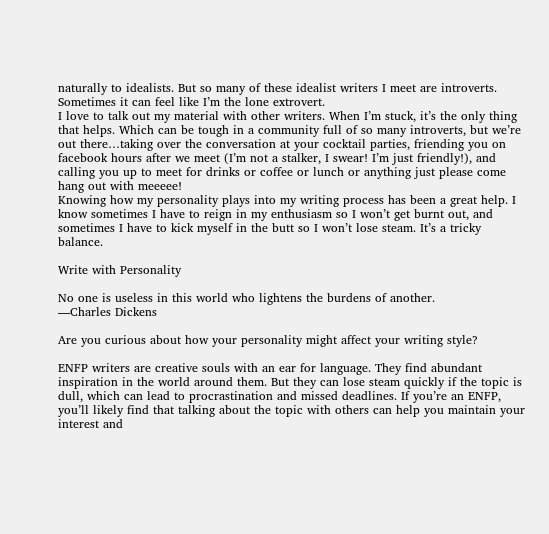naturally to idealists. But so many of these idealist writers I meet are introverts. Sometimes it can feel like I’m the lone extrovert.
I love to talk out my material with other writers. When I’m stuck, it’s the only thing that helps. Which can be tough in a community full of so many introverts, but we’re out there…taking over the conversation at your cocktail parties, friending you on facebook hours after we meet (I’m not a stalker, I swear! I’m just friendly!), and calling you up to meet for drinks or coffee or lunch or anything just please come hang out with meeeee!
Knowing how my personality plays into my writing process has been a great help. I know sometimes I have to reign in my enthusiasm so I won’t get burnt out, and sometimes I have to kick myself in the butt so I won’t lose steam. It’s a tricky balance.

Write with Personality

No one is useless in this world who lightens the burdens of another.
—Charles Dickens

Are you curious about how your personality might affect your writing style?

ENFP writers are creative souls with an ear for language. They find abundant inspiration in the world around them. But they can lose steam quickly if the topic is dull, which can lead to procrastination and missed deadlines. If you’re an ENFP, you’ll likely find that talking about the topic with others can help you maintain your interest and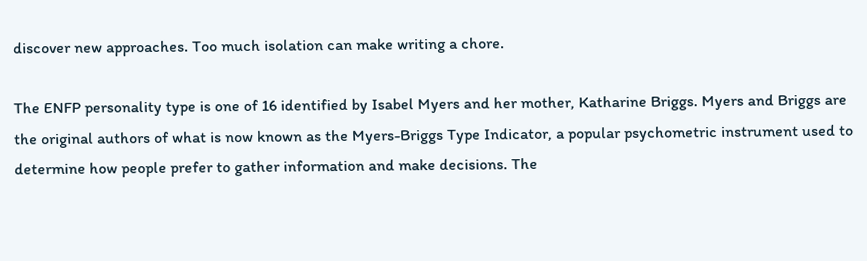discover new approaches. Too much isolation can make writing a chore.

The ENFP personality type is one of 16 identified by Isabel Myers and her mother, Katharine Briggs. Myers and Briggs are the original authors of what is now known as the Myers-Briggs Type Indicator, a popular psychometric instrument used to determine how people prefer to gather information and make decisions. The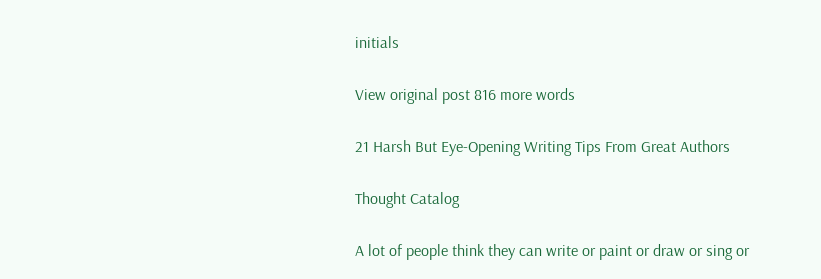initials

View original post 816 more words

21 Harsh But Eye-Opening Writing Tips From Great Authors

Thought Catalog

A lot of people think they can write or paint or draw or sing or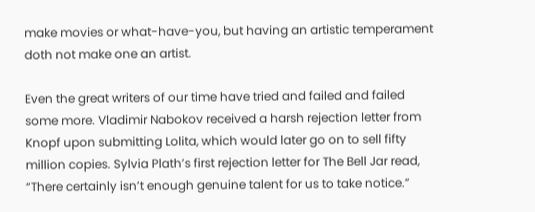make movies or what-have-you, but having an artistic temperament doth not make one an artist.

Even the great writers of our time have tried and failed and failed some more. Vladimir Nabokov received a harsh rejection letter from Knopf upon submitting Lolita, which would later go on to sell fifty million copies. Sylvia Plath’s first rejection letter for The Bell Jar read, “There certainly isn’t enough genuine talent for us to take notice.”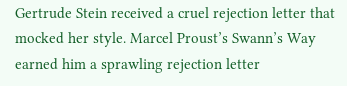Gertrude Stein received a cruel rejection letter that mocked her style. Marcel Proust’s Swann’s Way earned him a sprawling rejection letter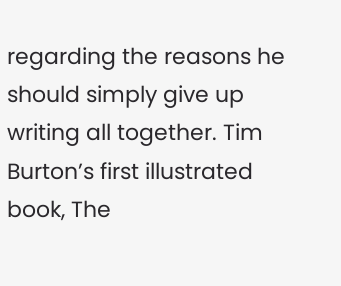regarding the reasons he should simply give up writing all together. Tim Burton’s first illustrated book, The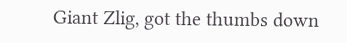Giant Zlig, got the thumbs down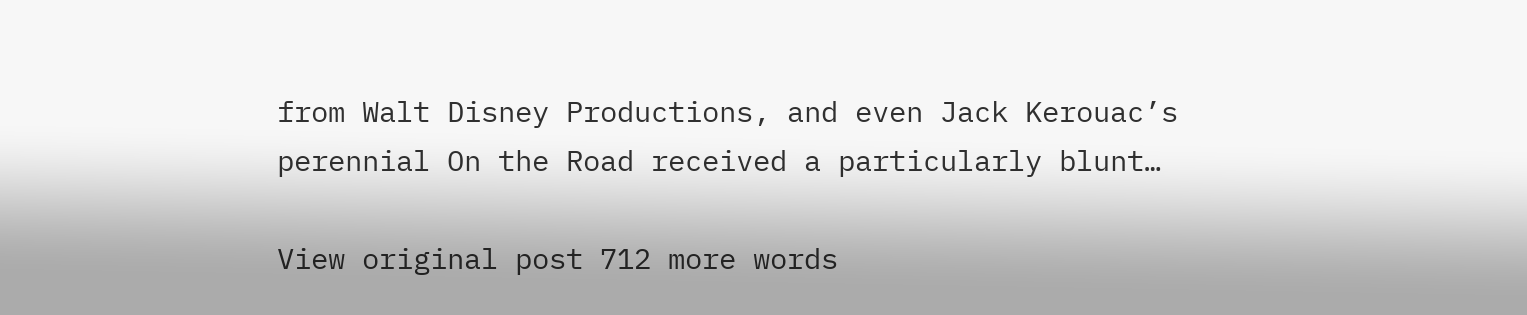from Walt Disney Productions, and even Jack Kerouac’s perennial On the Road received a particularly blunt…

View original post 712 more words